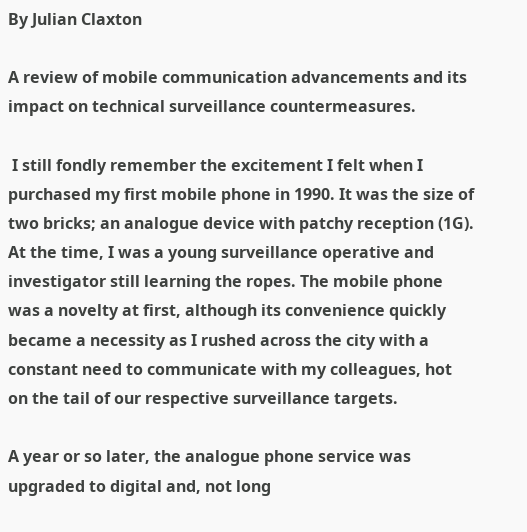By Julian Claxton

A review of mobile communication advancements and its impact on technical surveillance countermeasures.

 I still fondly remember the excitement I felt when I purchased my first mobile phone in 1990. It was the size of two bricks; an analogue device with patchy reception (1G). At the time, I was a young surveillance operative and investigator still learning the ropes. The mobile phone was a novelty at first, although its convenience quickly became a necessity as I rushed across the city with a constant need to communicate with my colleagues, hot on the tail of our respective surveillance targets.

A year or so later, the analogue phone service was upgraded to digital and, not long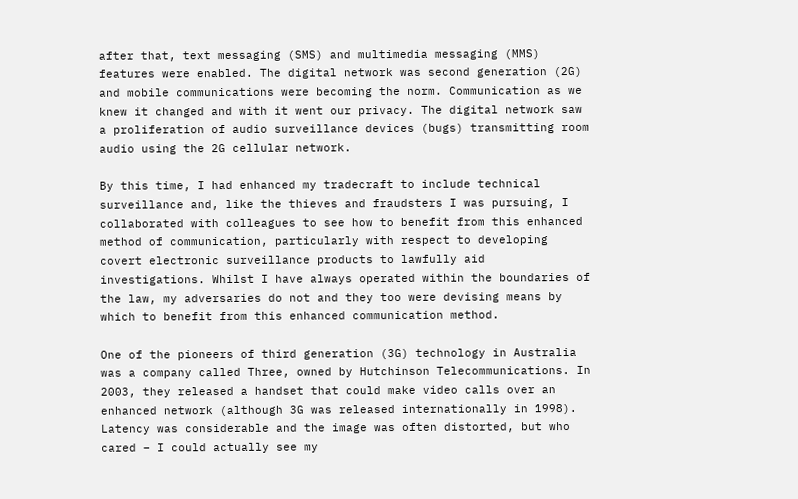after that, text messaging (SMS) and multimedia messaging (MMS) features were enabled. The digital network was second generation (2G) and mobile communications were becoming the norm. Communication as we knew it changed and with it went our privacy. The digital network saw a proliferation of audio surveillance devices (bugs) transmitting room audio using the 2G cellular network.

By this time, I had enhanced my tradecraft to include technical surveillance and, like the thieves and fraudsters I was pursuing, I collaborated with colleagues to see how to benefit from this enhanced method of communication, particularly with respect to developing covert electronic surveillance products to lawfully aid investigations. Whilst I have always operated within the boundaries of the law, my adversaries do not and they too were devising means by which to benefit from this enhanced communication method.

One of the pioneers of third generation (3G) technology in Australia was a company called Three, owned by Hutchinson Telecommunications. In 2003, they released a handset that could make video calls over an enhanced network (although 3G was released internationally in 1998). Latency was considerable and the image was often distorted, but who cared – I could actually see my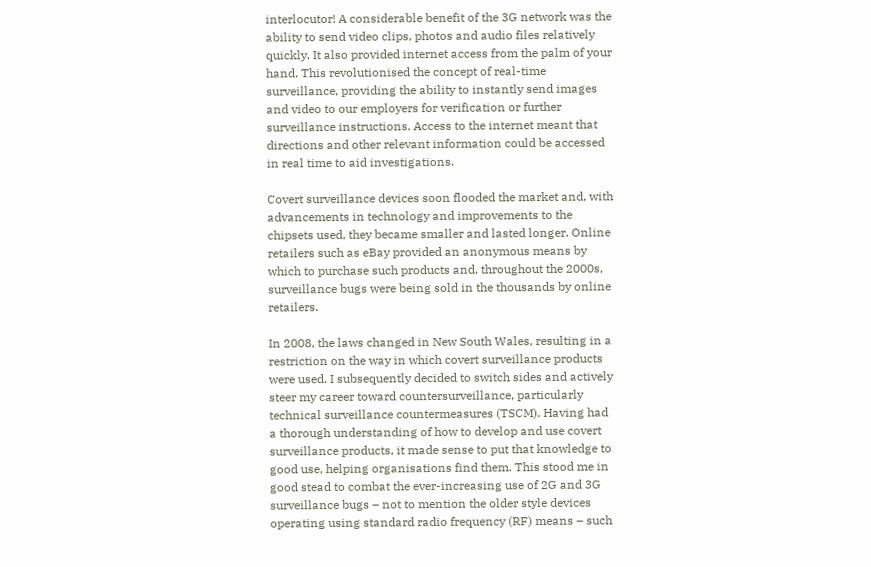interlocutor! A considerable benefit of the 3G network was the ability to send video clips, photos and audio files relatively quickly. It also provided internet access from the palm of your hand. This revolutionised the concept of real-time surveillance, providing the ability to instantly send images and video to our employers for verification or further surveillance instructions. Access to the internet meant that directions and other relevant information could be accessed in real time to aid investigations.

Covert surveillance devices soon flooded the market and, with advancements in technology and improvements to the chipsets used, they became smaller and lasted longer. Online retailers such as eBay provided an anonymous means by which to purchase such products and, throughout the 2000s, surveillance bugs were being sold in the thousands by online retailers.

In 2008, the laws changed in New South Wales, resulting in a restriction on the way in which covert surveillance products were used. I subsequently decided to switch sides and actively steer my career toward countersurveillance, particularly technical surveillance countermeasures (TSCM). Having had a thorough understanding of how to develop and use covert surveillance products, it made sense to put that knowledge to good use, helping organisations find them. This stood me in good stead to combat the ever-increasing use of 2G and 3G surveillance bugs – not to mention the older style devices operating using standard radio frequency (RF) means – such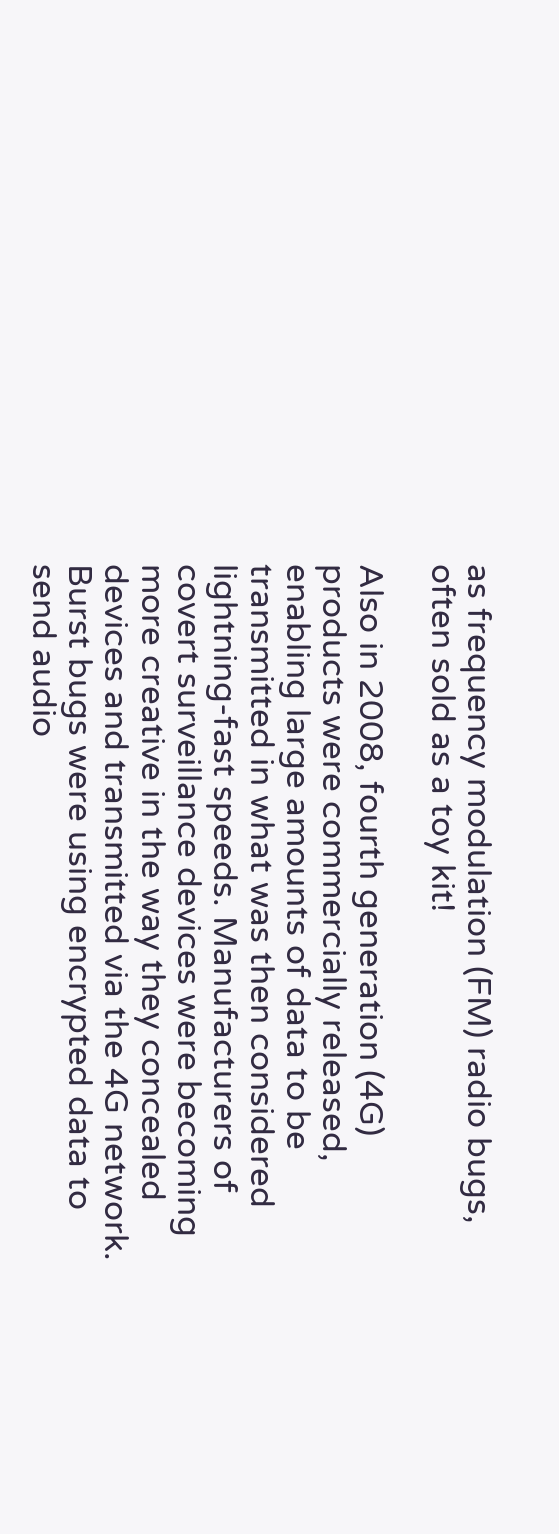as frequency modulation (FM) radio bugs, often sold as a toy kit!

Also in 2008, fourth generation (4G) products were commercially released, enabling large amounts of data to be transmitted in what was then considered lightning-fast speeds. Manufacturers of covert surveillance devices were becoming more creative in the way they concealed devices and transmitted via the 4G network. Burst bugs were using encrypted data to send audio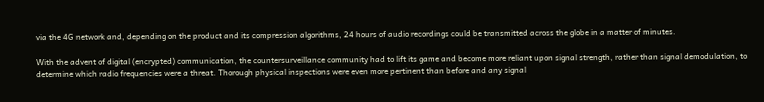via the 4G network and, depending on the product and its compression algorithms, 24 hours of audio recordings could be transmitted across the globe in a matter of minutes.

With the advent of digital (encrypted) communication, the countersurveillance community had to lift its game and become more reliant upon signal strength, rather than signal demodulation, to determine which radio frequencies were a threat. Thorough physical inspections were even more pertinent than before and any signal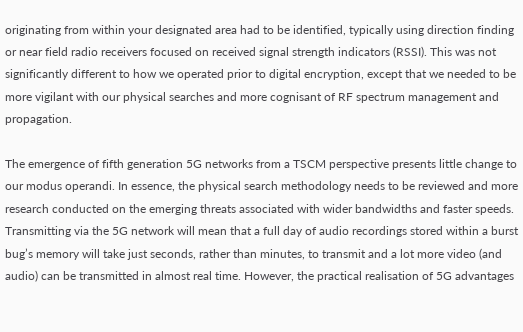originating from within your designated area had to be identified, typically using direction finding or near field radio receivers focused on received signal strength indicators (RSSI). This was not significantly different to how we operated prior to digital encryption, except that we needed to be more vigilant with our physical searches and more cognisant of RF spectrum management and propagation.

The emergence of fifth generation 5G networks from a TSCM perspective presents little change to our modus operandi. In essence, the physical search methodology needs to be reviewed and more research conducted on the emerging threats associated with wider bandwidths and faster speeds. Transmitting via the 5G network will mean that a full day of audio recordings stored within a burst bug’s memory will take just seconds, rather than minutes, to transmit and a lot more video (and audio) can be transmitted in almost real time. However, the practical realisation of 5G advantages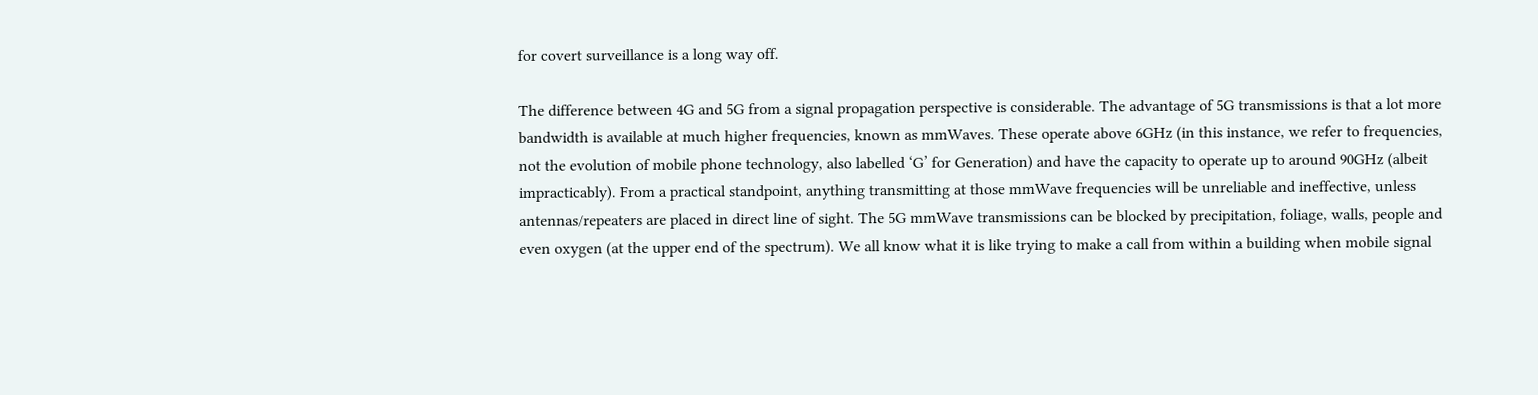for covert surveillance is a long way off.

The difference between 4G and 5G from a signal propagation perspective is considerable. The advantage of 5G transmissions is that a lot more bandwidth is available at much higher frequencies, known as mmWaves. These operate above 6GHz (in this instance, we refer to frequencies, not the evolution of mobile phone technology, also labelled ‘G’ for Generation) and have the capacity to operate up to around 90GHz (albeit impracticably). From a practical standpoint, anything transmitting at those mmWave frequencies will be unreliable and ineffective, unless antennas/repeaters are placed in direct line of sight. The 5G mmWave transmissions can be blocked by precipitation, foliage, walls, people and even oxygen (at the upper end of the spectrum). We all know what it is like trying to make a call from within a building when mobile signal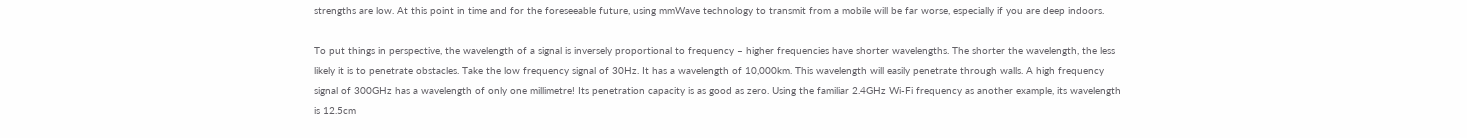strengths are low. At this point in time and for the foreseeable future, using mmWave technology to transmit from a mobile will be far worse, especially if you are deep indoors.

To put things in perspective, the wavelength of a signal is inversely proportional to frequency – higher frequencies have shorter wavelengths. The shorter the wavelength, the less likely it is to penetrate obstacles. Take the low frequency signal of 30Hz. It has a wavelength of 10,000km. This wavelength will easily penetrate through walls. A high frequency signal of 300GHz has a wavelength of only one millimetre! Its penetration capacity is as good as zero. Using the familiar 2.4GHz Wi-Fi frequency as another example, its wavelength is 12.5cm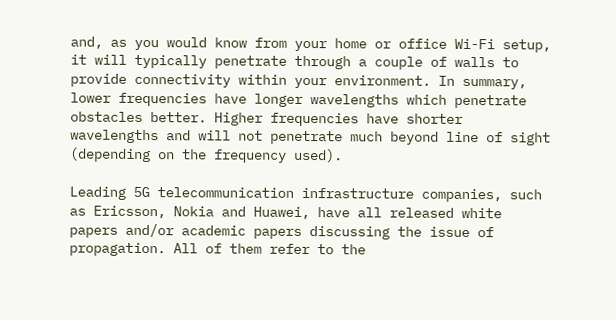and, as you would know from your home or office Wi-Fi setup, it will typically penetrate through a couple of walls to provide connectivity within your environment. In summary, lower frequencies have longer wavelengths which penetrate obstacles better. Higher frequencies have shorter wavelengths and will not penetrate much beyond line of sight (depending on the frequency used).

Leading 5G telecommunication infrastructure companies, such as Ericsson, Nokia and Huawei, have all released white papers and/or academic papers discussing the issue of propagation. All of them refer to the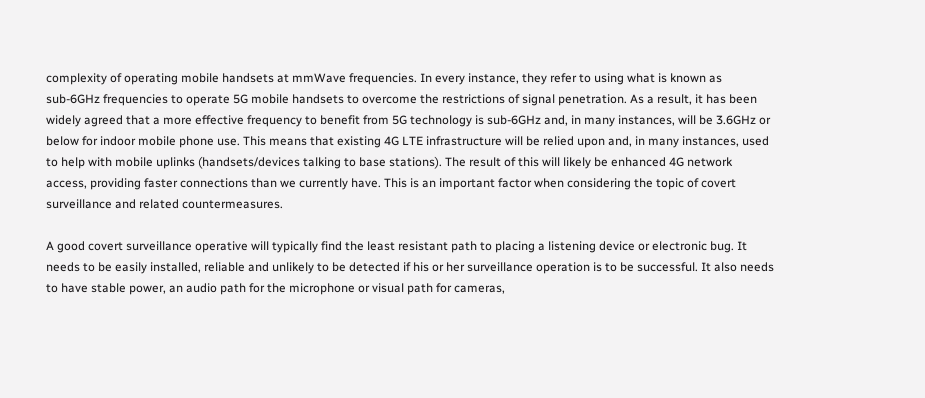complexity of operating mobile handsets at mmWave frequencies. In every instance, they refer to using what is known as sub-6GHz frequencies to operate 5G mobile handsets to overcome the restrictions of signal penetration. As a result, it has been widely agreed that a more effective frequency to benefit from 5G technology is sub-6GHz and, in many instances, will be 3.6GHz or below for indoor mobile phone use. This means that existing 4G LTE infrastructure will be relied upon and, in many instances, used to help with mobile uplinks (handsets/devices talking to base stations). The result of this will likely be enhanced 4G network access, providing faster connections than we currently have. This is an important factor when considering the topic of covert surveillance and related countermeasures.

A good covert surveillance operative will typically find the least resistant path to placing a listening device or electronic bug. It needs to be easily installed, reliable and unlikely to be detected if his or her surveillance operation is to be successful. It also needs to have stable power, an audio path for the microphone or visual path for cameras,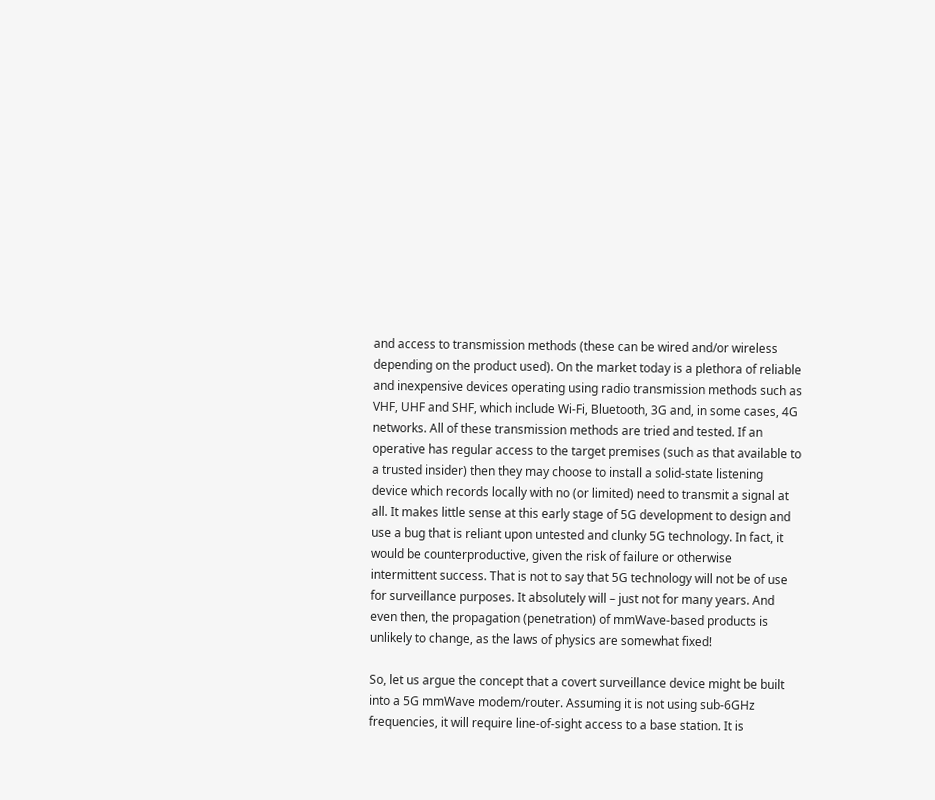and access to transmission methods (these can be wired and/or wireless depending on the product used). On the market today is a plethora of reliable and inexpensive devices operating using radio transmission methods such as VHF, UHF and SHF, which include Wi-Fi, Bluetooth, 3G and, in some cases, 4G networks. All of these transmission methods are tried and tested. If an operative has regular access to the target premises (such as that available to a trusted insider) then they may choose to install a solid-state listening device which records locally with no (or limited) need to transmit a signal at all. It makes little sense at this early stage of 5G development to design and use a bug that is reliant upon untested and clunky 5G technology. In fact, it would be counterproductive, given the risk of failure or otherwise intermittent success. That is not to say that 5G technology will not be of use for surveillance purposes. It absolutely will – just not for many years. And even then, the propagation (penetration) of mmWave-based products is unlikely to change, as the laws of physics are somewhat fixed!

So, let us argue the concept that a covert surveillance device might be built into a 5G mmWave modem/router. Assuming it is not using sub-6GHz frequencies, it will require line-of-sight access to a base station. It is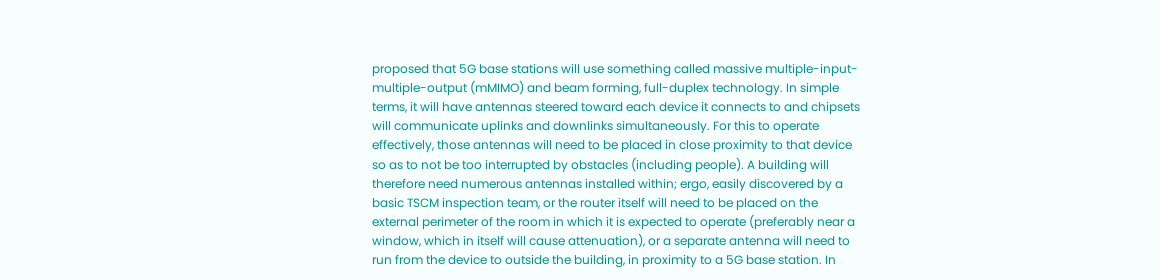proposed that 5G base stations will use something called massive multiple-input-multiple-output (mMIMO) and beam forming, full-duplex technology. In simple terms, it will have antennas steered toward each device it connects to and chipsets will communicate uplinks and downlinks simultaneously. For this to operate effectively, those antennas will need to be placed in close proximity to that device so as to not be too interrupted by obstacles (including people). A building will therefore need numerous antennas installed within; ergo, easily discovered by a basic TSCM inspection team, or the router itself will need to be placed on the external perimeter of the room in which it is expected to operate (preferably near a window, which in itself will cause attenuation), or a separate antenna will need to run from the device to outside the building, in proximity to a 5G base station. In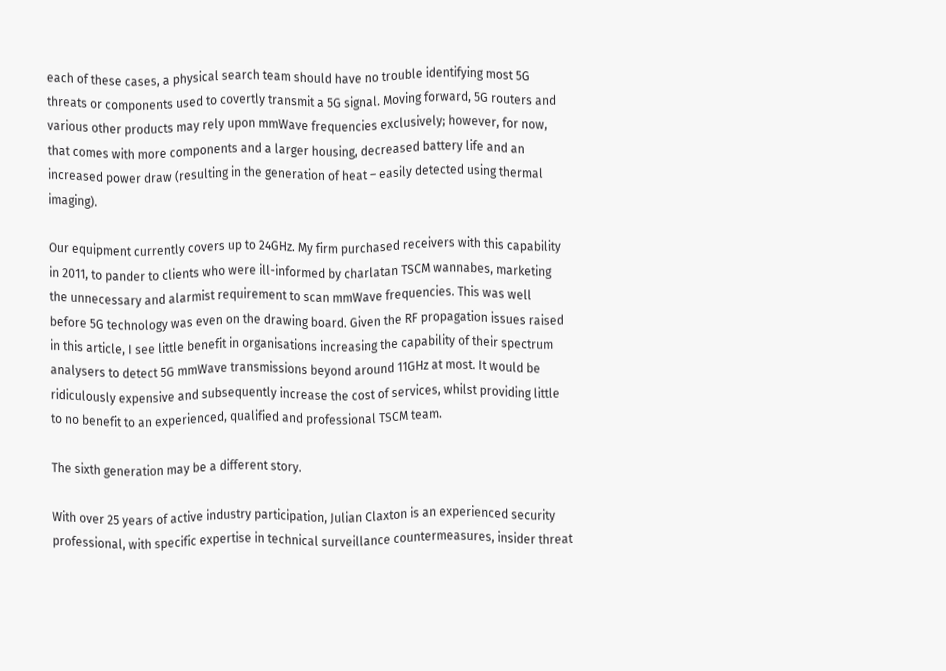each of these cases, a physical search team should have no trouble identifying most 5G threats or components used to covertly transmit a 5G signal. Moving forward, 5G routers and various other products may rely upon mmWave frequencies exclusively; however, for now, that comes with more components and a larger housing, decreased battery life and an increased power draw (resulting in the generation of heat – easily detected using thermal imaging).

Our equipment currently covers up to 24GHz. My firm purchased receivers with this capability in 2011, to pander to clients who were ill-informed by charlatan TSCM wannabes, marketing the unnecessary and alarmist requirement to scan mmWave frequencies. This was well before 5G technology was even on the drawing board. Given the RF propagation issues raised in this article, I see little benefit in organisations increasing the capability of their spectrum analysers to detect 5G mmWave transmissions beyond around 11GHz at most. It would be ridiculously expensive and subsequently increase the cost of services, whilst providing little to no benefit to an experienced, qualified and professional TSCM team.

The sixth generation may be a different story.

With over 25 years of active industry participation, Julian Claxton is an experienced security professional, with specific expertise in technical surveillance countermeasures, insider threat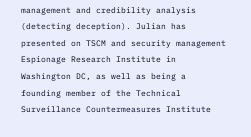management and credibility analysis (detecting deception). Julian has presented on TSCM and security management Espionage Research Institute in Washington DC, as well as being a founding member of the Technical Surveillance Countermeasures Institute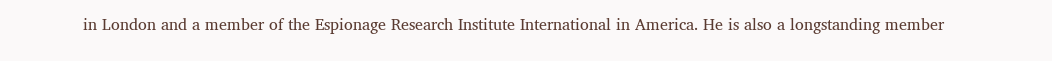in London and a member of the Espionage Research Institute International in America. He is also a longstanding member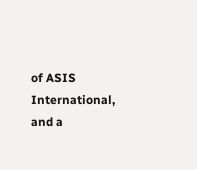of ASIS International, and a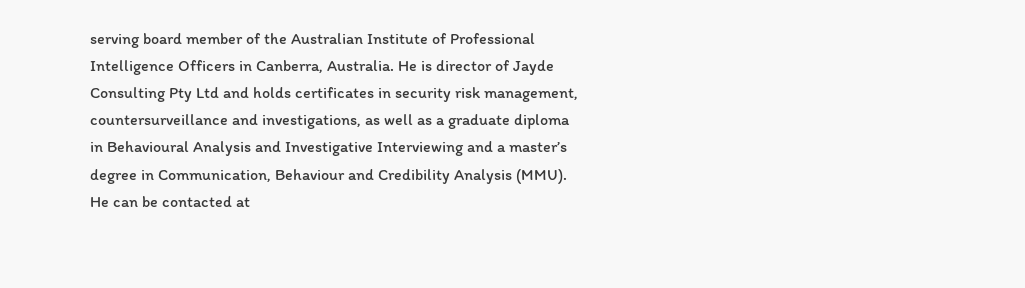serving board member of the Australian Institute of Professional Intelligence Officers in Canberra, Australia. He is director of Jayde Consulting Pty Ltd and holds certificates in security risk management, countersurveillance and investigations, as well as a graduate diploma in Behavioural Analysis and Investigative Interviewing and a master’s degree in Communication, Behaviour and Credibility Analysis (MMU). He can be contacted at